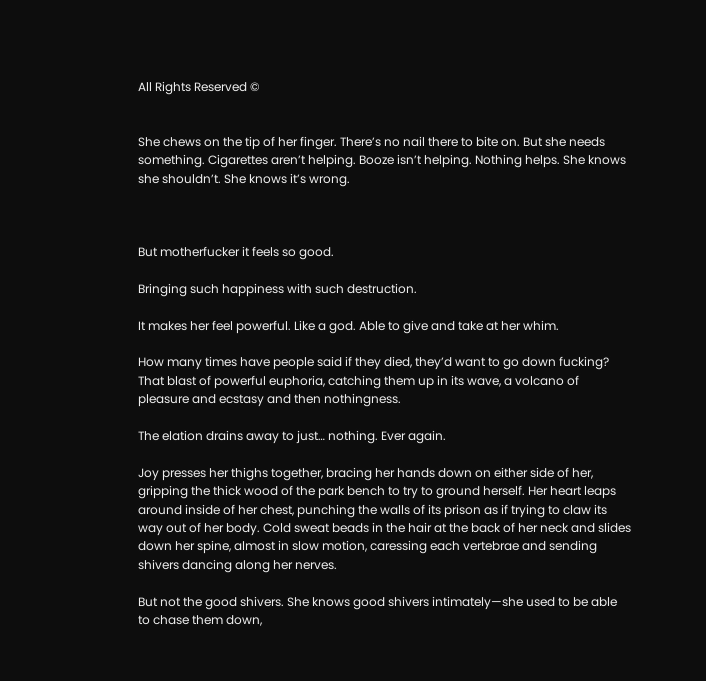All Rights Reserved ©


She chews on the tip of her finger. There’s no nail there to bite on. But she needs something. Cigarettes aren’t helping. Booze isn’t helping. Nothing helps. She knows she shouldn’t. She knows it’s wrong.



But motherfucker it feels so good.

Bringing such happiness with such destruction.

It makes her feel powerful. Like a god. Able to give and take at her whim.

How many times have people said if they died, they’d want to go down fucking? That blast of powerful euphoria, catching them up in its wave, a volcano of pleasure and ecstasy and then nothingness.

The elation drains away to just… nothing. Ever again.

Joy presses her thighs together, bracing her hands down on either side of her, gripping the thick wood of the park bench to try to ground herself. Her heart leaps around inside of her chest, punching the walls of its prison as if trying to claw its way out of her body. Cold sweat beads in the hair at the back of her neck and slides down her spine, almost in slow motion, caressing each vertebrae and sending shivers dancing along her nerves.

But not the good shivers. She knows good shivers intimately—she used to be able to chase them down,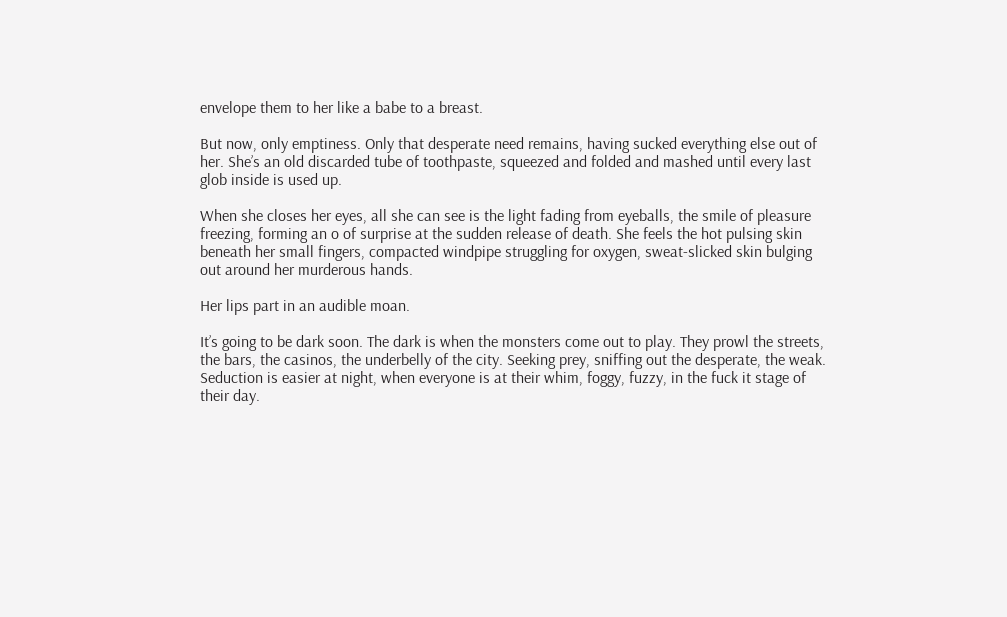envelope them to her like a babe to a breast.

But now, only emptiness. Only that desperate need remains, having sucked everything else out of her. She’s an old discarded tube of toothpaste, squeezed and folded and mashed until every last glob inside is used up.

When she closes her eyes, all she can see is the light fading from eyeballs, the smile of pleasure freezing, forming an o of surprise at the sudden release of death. She feels the hot pulsing skin beneath her small fingers, compacted windpipe struggling for oxygen, sweat-slicked skin bulging out around her murderous hands.

Her lips part in an audible moan.

It’s going to be dark soon. The dark is when the monsters come out to play. They prowl the streets, the bars, the casinos, the underbelly of the city. Seeking prey, sniffing out the desperate, the weak. Seduction is easier at night, when everyone is at their whim, foggy, fuzzy, in the fuck it stage of their day.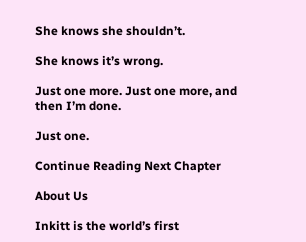She knows she shouldn’t.

She knows it’s wrong.

Just one more. Just one more, and then I’m done.

Just one.

Continue Reading Next Chapter

About Us

Inkitt is the world’s first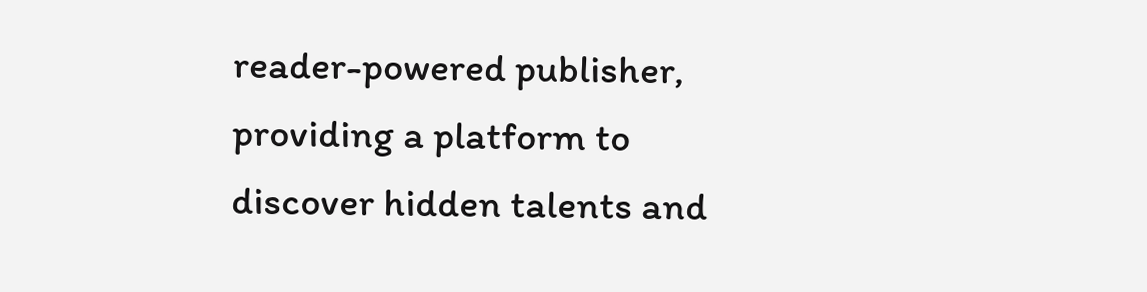reader-powered publisher, providing a platform to discover hidden talents and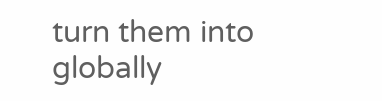turn them into globally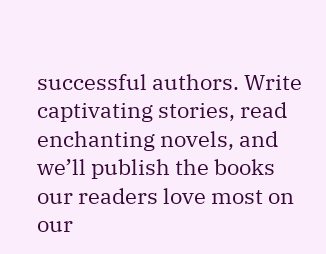successful authors. Write captivating stories, read enchanting novels, and we’ll publish the books our readers love most on our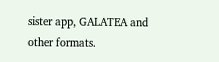sister app, GALATEA and other formats.